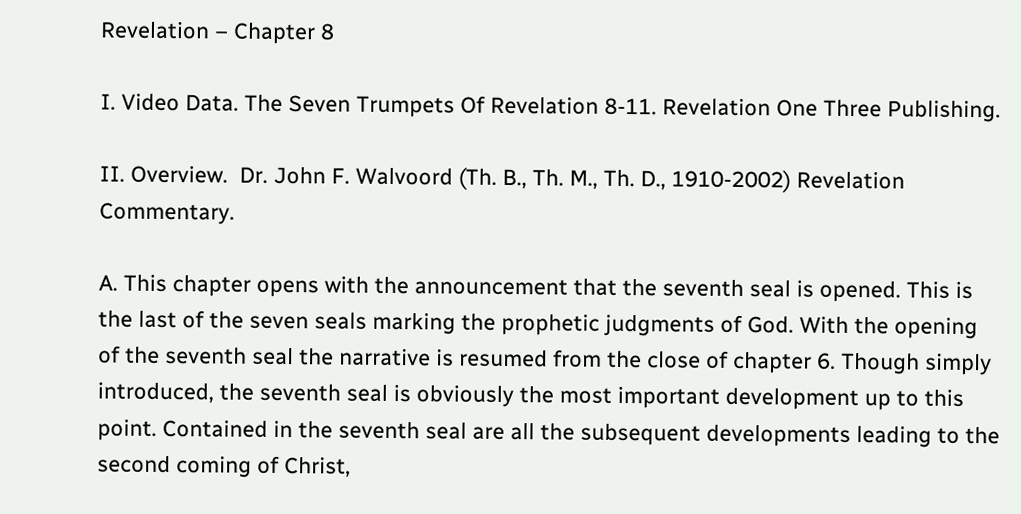Revelation – Chapter 8

I. Video Data. The Seven Trumpets Of Revelation 8-11. Revelation One Three Publishing.

II. Overview.  Dr. John F. Walvoord (Th. B., Th. M., Th. D., 1910-2002) Revelation Commentary.

A. This chapter opens with the announcement that the seventh seal is opened. This is the last of the seven seals marking the prophetic judgments of God. With the opening of the seventh seal the narrative is resumed from the close of chapter 6. Though simply introduced, the seventh seal is obviously the most important development up to this point. Contained in the seventh seal are all the subsequent developments leading to the second coming of Christ,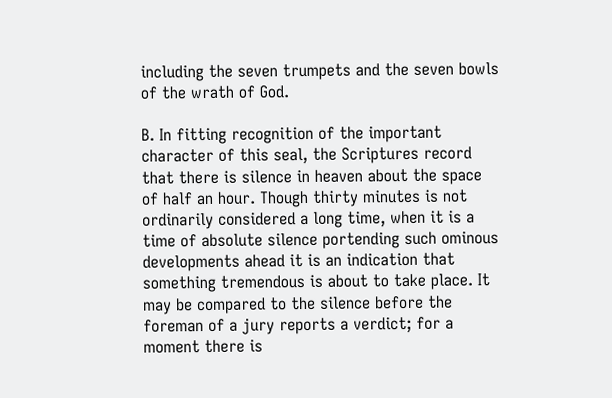including the seven trumpets and the seven bowls of the wrath of God.

B. In fitting recognition of the important character of this seal, the Scriptures record that there is silence in heaven about the space of half an hour. Though thirty minutes is not ordinarily considered a long time, when it is a time of absolute silence portending such ominous developments ahead it is an indication that something tremendous is about to take place. It may be compared to the silence before the foreman of a jury reports a verdict; for a moment there is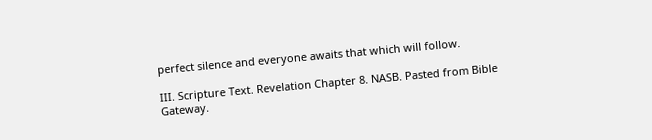perfect silence and everyone awaits that which will follow.

III. Scripture Text. Revelation Chapter 8. NASB. Pasted from Bible Gateway.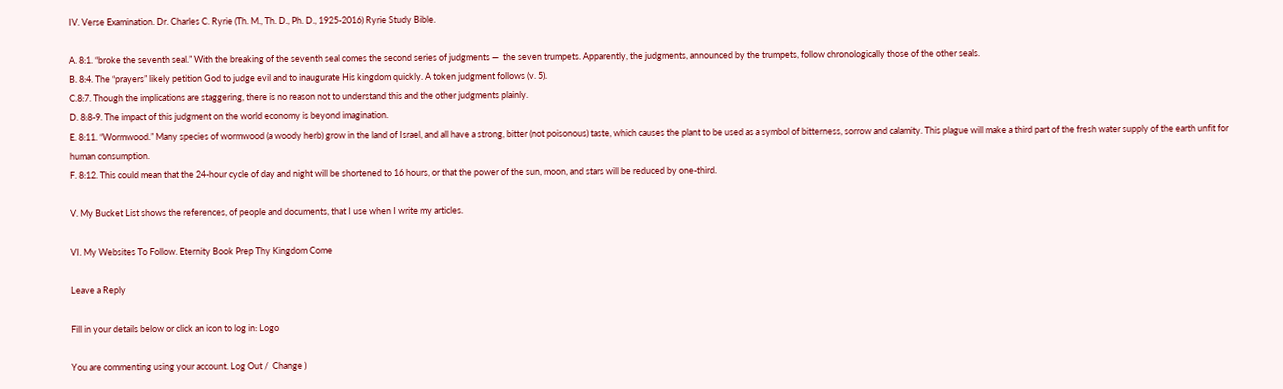IV. Verse Examination. Dr. Charles C. Ryrie (Th. M., Th. D., Ph. D., 1925-2016) Ryrie Study Bible.

A. 8:1. “broke the seventh seal.” With the breaking of the seventh seal comes the second series of judgments —  the seven trumpets. Apparently, the judgments, announced by the trumpets, follow chronologically those of the other seals.
B. 8:4. The “prayers” likely petition God to judge evil and to inaugurate His kingdom quickly. A token judgment follows (v. 5).
C.8:7. Though the implications are staggering, there is no reason not to understand this and the other judgments plainly.
D. 8:8-9. The impact of this judgment on the world economy is beyond imagination.
E. 8:11. “Wormwood.” Many species of wormwood (a woody herb) grow in the land of Israel, and all have a strong, bitter (not poisonous) taste, which causes the plant to be used as a symbol of bitterness, sorrow and calamity. This plague will make a third part of the fresh water supply of the earth unfit for human consumption.
F. 8:12. This could mean that the 24-hour cycle of day and night will be shortened to 16 hours, or that the power of the sun, moon, and stars will be reduced by one-third.

V. My Bucket List shows the references, of people and documents, that I use when I write my articles.

VI. My Websites To Follow. Eternity Book Prep Thy Kingdom Come

Leave a Reply

Fill in your details below or click an icon to log in: Logo

You are commenting using your account. Log Out /  Change )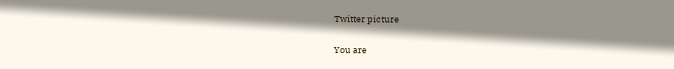Twitter picture

You are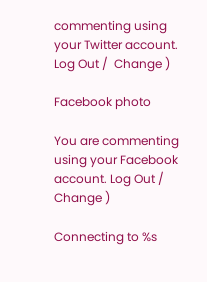commenting using your Twitter account. Log Out /  Change )

Facebook photo

You are commenting using your Facebook account. Log Out /  Change )

Connecting to %s